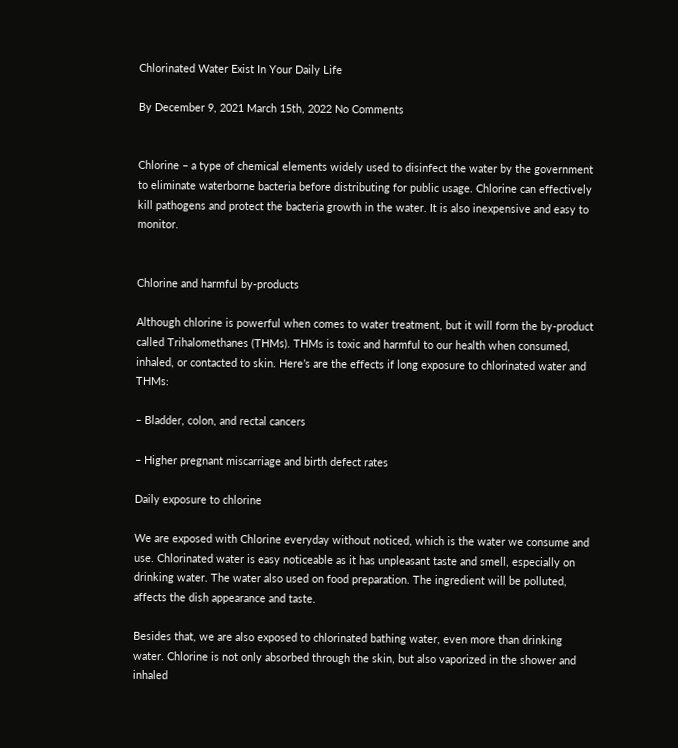Chlorinated Water Exist In Your Daily Life

By December 9, 2021 March 15th, 2022 No Comments


Chlorine – a type of chemical elements widely used to disinfect the water by the government to eliminate waterborne bacteria before distributing for public usage. Chlorine can effectively kill pathogens and protect the bacteria growth in the water. It is also inexpensive and easy to monitor.


Chlorine and harmful by-products

Although chlorine is powerful when comes to water treatment, but it will form the by-product called Trihalomethanes (THMs). THMs is toxic and harmful to our health when consumed, inhaled, or contacted to skin. Here’s are the effects if long exposure to chlorinated water and THMs:

– Bladder, colon, and rectal cancers

– Higher pregnant miscarriage and birth defect rates

Daily exposure to chlorine

We are exposed with Chlorine everyday without noticed, which is the water we consume and use. Chlorinated water is easy noticeable as it has unpleasant taste and smell, especially on drinking water. The water also used on food preparation. The ingredient will be polluted, affects the dish appearance and taste.

Besides that, we are also exposed to chlorinated bathing water, even more than drinking water. Chlorine is not only absorbed through the skin, but also vaporized in the shower and inhaled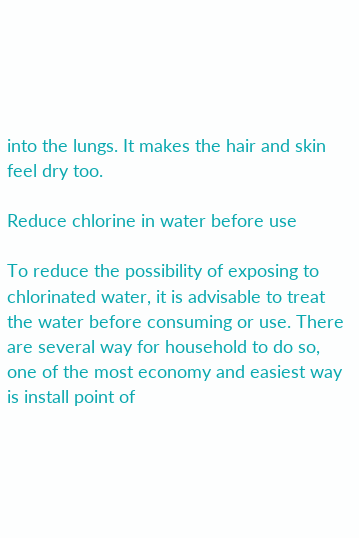into the lungs. It makes the hair and skin feel dry too.

Reduce chlorine in water before use

To reduce the possibility of exposing to chlorinated water, it is advisable to treat the water before consuming or use. There are several way for household to do so, one of the most economy and easiest way is install point of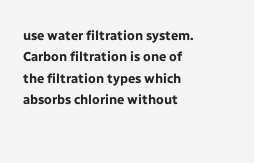use water filtration system. Carbon filtration is one of the filtration types which absorbs chlorine without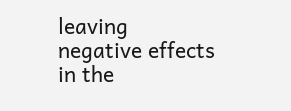leaving negative effects in the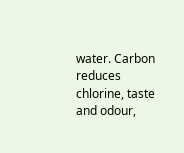water. Carbon reduces chlorine, taste and odour,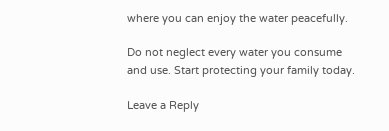where you can enjoy the water peacefully.

Do not neglect every water you consume and use. Start protecting your family today.

Leave a Reply